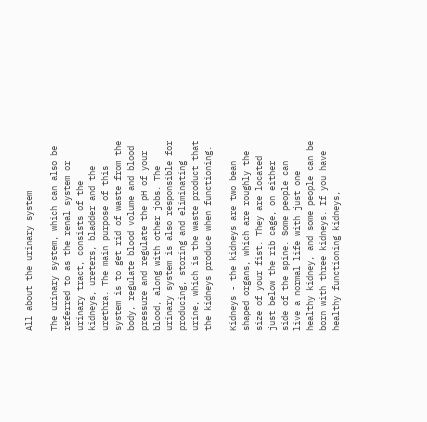All about the urinary system

The urinary system, which can also be referred to as the renal system or urinary tract, consists of the kidneys, ureters, bladder and the urethra. The main purpose of this system is to get rid of waste from the body, regulate blood volume and blood pressure and regulate the pH of your blood, along with other jobs. The urinary system is also responsible for producing, storing and eliminating urine, which is the waste product that the kidneys produce when functioning.

Kidneys - the kidneys are two bean shaped organs, which are roughly the size of your fist. They are located just below the rib cage, on either side of the spine. Some people can live a normal life with just one healthy kidney, and some people can be born with three kidneys. If you have healthy functioning kidneys,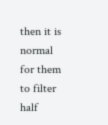then it is normal for them to filter half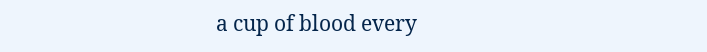a cup of blood every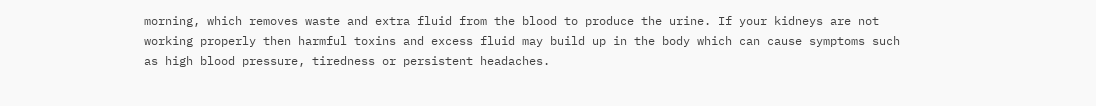morning, which removes waste and extra fluid from the blood to produce the urine. If your kidneys are not working properly then harmful toxins and excess fluid may build up in the body which can cause symptoms such as high blood pressure, tiredness or persistent headaches.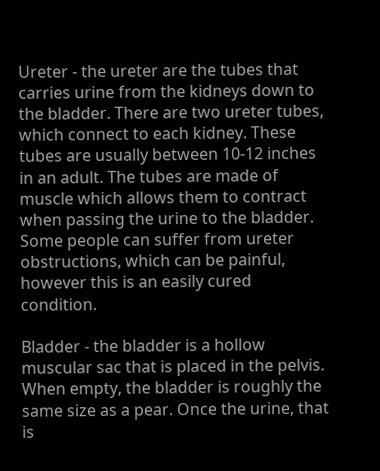Ureter - the ureter are the tubes that carries urine from the kidneys down to the bladder. There are two ureter tubes, which connect to each kidney. These tubes are usually between 10-12 inches in an adult. The tubes are made of muscle which allows them to contract when passing the urine to the bladder. Some people can suffer from ureter obstructions, which can be painful, however this is an easily cured condition.

Bladder - the bladder is a hollow muscular sac that is placed in the pelvis. When empty, the bladder is roughly the same size as a pear. Once the urine, that is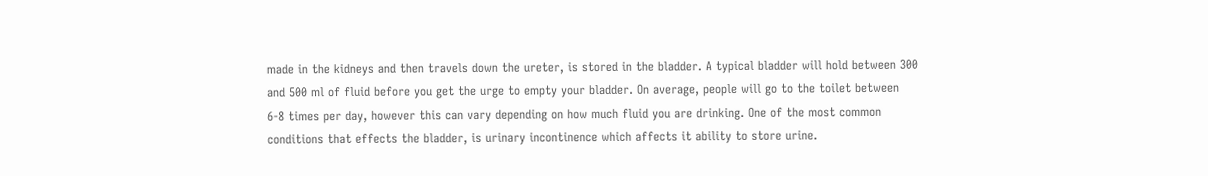made in the kidneys and then travels down the ureter, is stored in the bladder. A typical bladder will hold between 300 and 500 ml of fluid before you get the urge to empty your bladder. On average, people will go to the toilet between 6-8 times per day, however this can vary depending on how much fluid you are drinking. One of the most common conditions that effects the bladder, is urinary incontinence which affects it ability to store urine.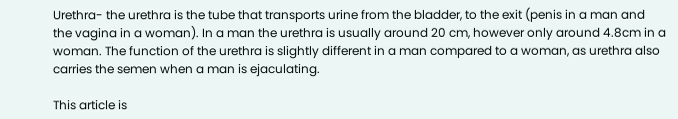Urethra- the urethra is the tube that transports urine from the bladder, to the exit (penis in a man and the vagina in a woman). In a man the urethra is usually around 20 cm, however only around 4.8cm in a woman. The function of the urethra is slightly different in a man compared to a woman, as urethra also carries the semen when a man is ejaculating.

This article is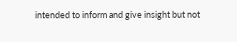intended to inform and give insight but not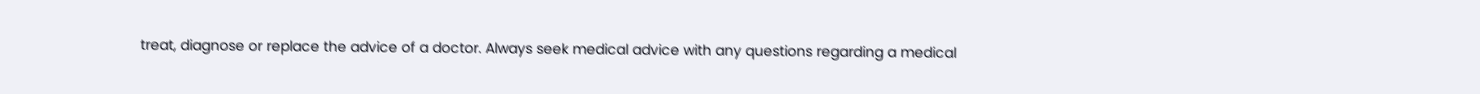treat, diagnose or replace the advice of a doctor. Always seek medical advice with any questions regarding a medical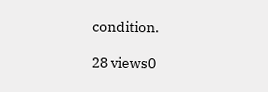condition.

28 views0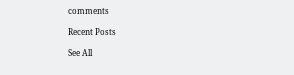comments

Recent Posts

See All